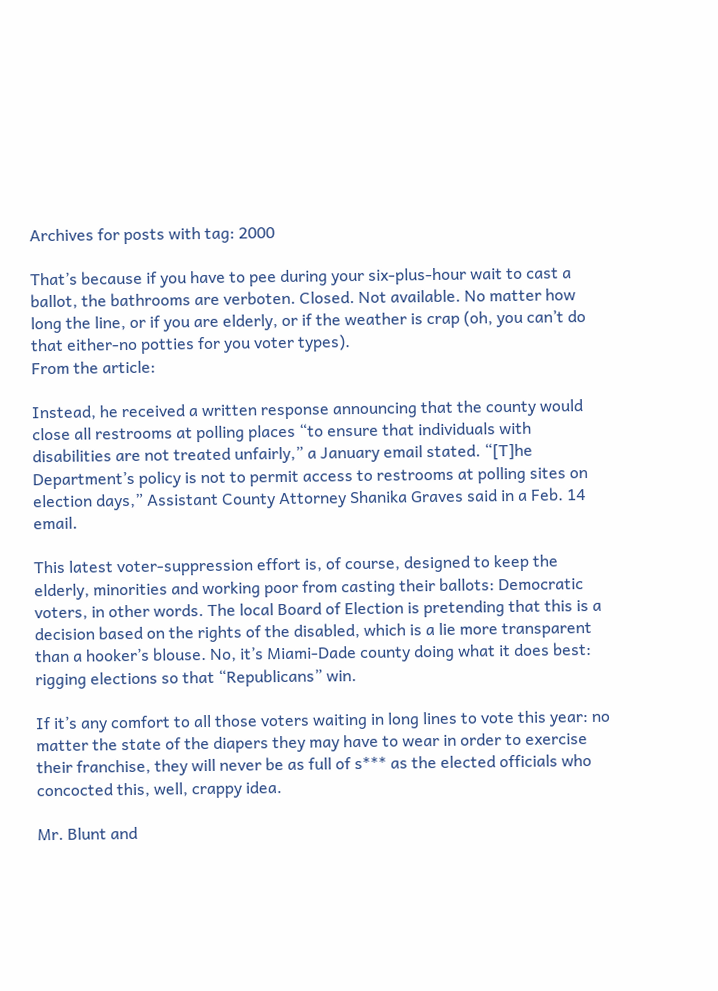Archives for posts with tag: 2000

That’s because if you have to pee during your six-plus-hour wait to cast a ballot, the bathrooms are verboten. Closed. Not available. No matter how long the line, or if you are elderly, or if the weather is crap (oh, you can’t do that either-no potties for you voter types).
From the article:

Instead, he received a written response announcing that the county would close all restrooms at polling places “to ensure that individuals with disabilities are not treated unfairly,” a January email stated. “[T]he Department’s policy is not to permit access to restrooms at polling sites on election days,” Assistant County Attorney Shanika Graves said in a Feb. 14 email.

This latest voter-suppression effort is, of course, designed to keep the elderly, minorities and working poor from casting their ballots: Democratic voters, in other words. The local Board of Election is pretending that this is a decision based on the rights of the disabled, which is a lie more transparent than a hooker’s blouse. No, it’s Miami-Dade county doing what it does best: rigging elections so that “Republicans” win.

If it’s any comfort to all those voters waiting in long lines to vote this year: no matter the state of the diapers they may have to wear in order to exercise their franchise, they will never be as full of s*** as the elected officials who concocted this, well, crappy idea.

Mr. Blunt and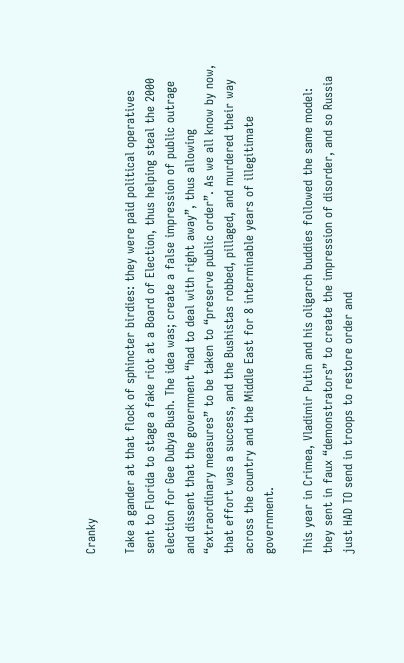Cranky

Take a gander at that flock of sphincter birdies: they were paid political operatives sent to Florida to stage a fake riot at a Board of Election, thus helping steal the 2000 election for Gee Dubya Bush. The idea was; create a false impression of public outrage and dissent that the government “had to deal with right away”, thus allowing “extraordinary measures” to be taken to “preserve public order”. As we all know by now, that effort was a success, and the Bushistas robbed, pillaged, and murdered their way across the country and the Middle East for 8 interminable years of illegitimate government.

This year in Crimea, Vladimir Putin and his oligarch buddies followed the same model: they sent in faux “demonstrators” to create the impression of disorder, and so Russia just HAD TO send in troops to restore order and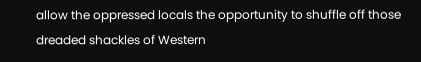allow the oppressed locals the opportunity to shuffle off those dreaded shackles of Western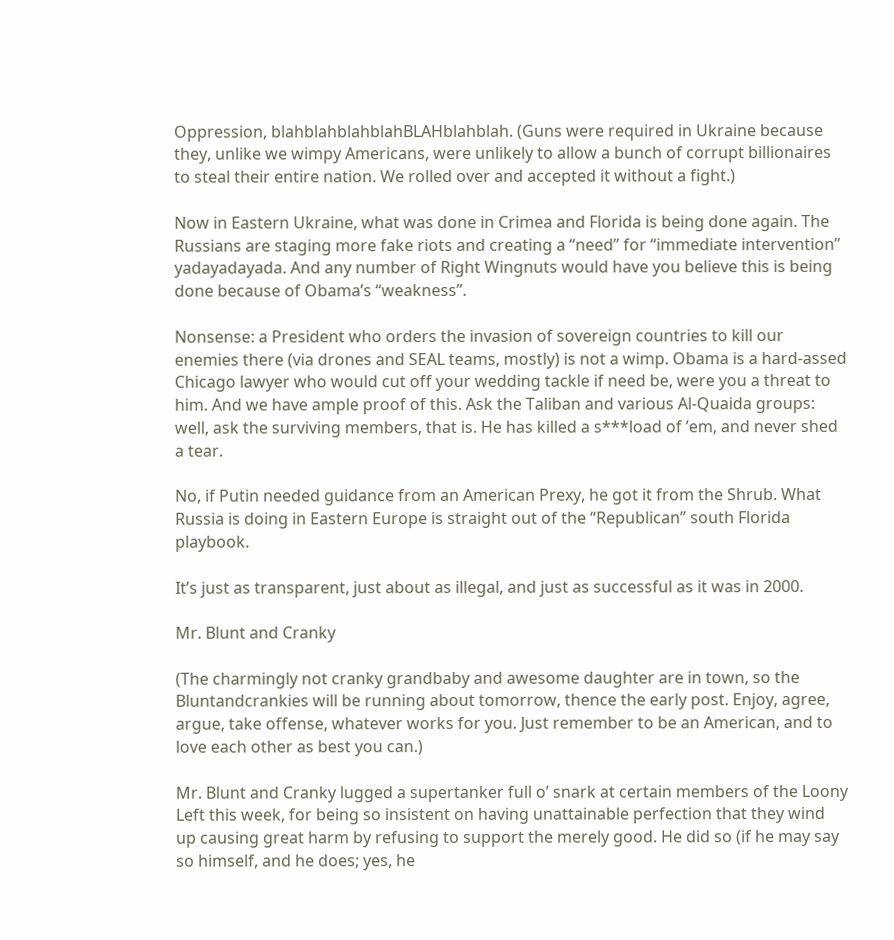Oppression, blahblahblahblahBLAHblahblah. (Guns were required in Ukraine because they, unlike we wimpy Americans, were unlikely to allow a bunch of corrupt billionaires to steal their entire nation. We rolled over and accepted it without a fight.)

Now in Eastern Ukraine, what was done in Crimea and Florida is being done again. The Russians are staging more fake riots and creating a “need” for “immediate intervention” yadayadayada. And any number of Right Wingnuts would have you believe this is being done because of Obama’s “weakness”.

Nonsense: a President who orders the invasion of sovereign countries to kill our enemies there (via drones and SEAL teams, mostly) is not a wimp. Obama is a hard-assed Chicago lawyer who would cut off your wedding tackle if need be, were you a threat to him. And we have ample proof of this. Ask the Taliban and various Al-Quaida groups: well, ask the surviving members, that is. He has killed a s***load of ’em, and never shed a tear.

No, if Putin needed guidance from an American Prexy, he got it from the Shrub. What Russia is doing in Eastern Europe is straight out of the “Republican” south Florida playbook.

It’s just as transparent, just about as illegal, and just as successful as it was in 2000.

Mr. Blunt and Cranky

(The charmingly not cranky grandbaby and awesome daughter are in town, so the Bluntandcrankies will be running about tomorrow, thence the early post. Enjoy, agree, argue, take offense, whatever works for you. Just remember to be an American, and to love each other as best you can.)

Mr. Blunt and Cranky lugged a supertanker full o’ snark at certain members of the Loony Left this week, for being so insistent on having unattainable perfection that they wind up causing great harm by refusing to support the merely good. He did so (if he may say so himself, and he does; yes, he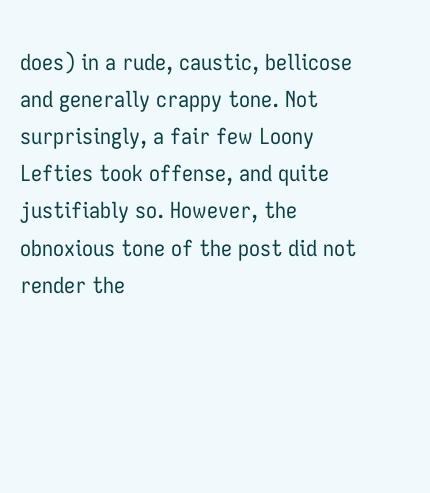does) in a rude, caustic, bellicose and generally crappy tone. Not surprisingly, a fair few Loony Lefties took offense, and quite justifiably so. However, the obnoxious tone of the post did not render the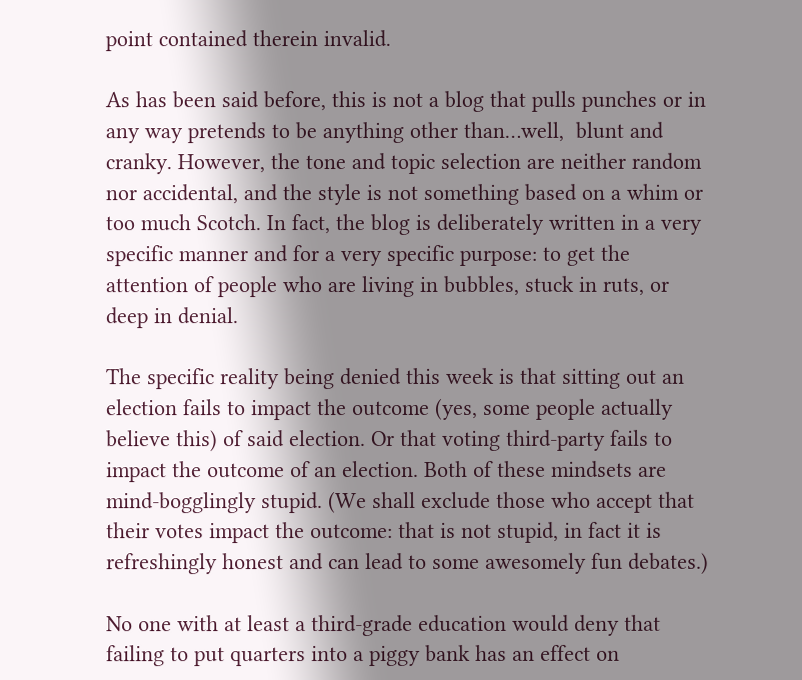point contained therein invalid.

As has been said before, this is not a blog that pulls punches or in any way pretends to be anything other than…well,  blunt and cranky. However, the tone and topic selection are neither random nor accidental, and the style is not something based on a whim or too much Scotch. In fact, the blog is deliberately written in a very specific manner and for a very specific purpose: to get the attention of people who are living in bubbles, stuck in ruts, or deep in denial.

The specific reality being denied this week is that sitting out an election fails to impact the outcome (yes, some people actually believe this) of said election. Or that voting third-party fails to impact the outcome of an election. Both of these mindsets are mind-bogglingly stupid. (We shall exclude those who accept that their votes impact the outcome: that is not stupid, in fact it is refreshingly honest and can lead to some awesomely fun debates.)

No one with at least a third-grade education would deny that failing to put quarters into a piggy bank has an effect on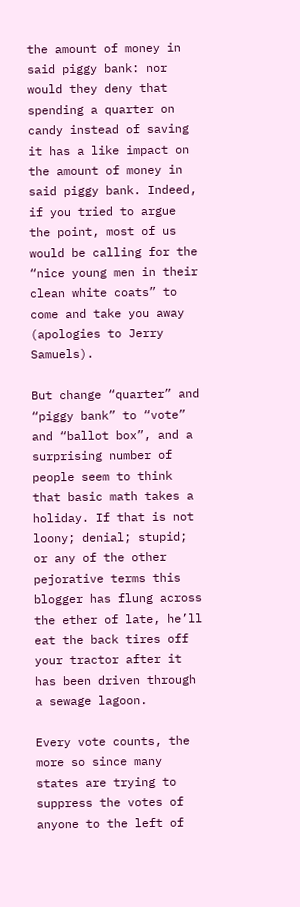the amount of money in said piggy bank: nor would they deny that spending a quarter on candy instead of saving it has a like impact on the amount of money in said piggy bank. Indeed, if you tried to argue the point, most of us would be calling for the “nice young men in their clean white coats” to come and take you away (apologies to Jerry Samuels).

But change “quarter” and “piggy bank” to “vote” and “ballot box”, and a surprising number of people seem to think that basic math takes a holiday. If that is not loony; denial; stupid; or any of the other pejorative terms this blogger has flung across the ether of late, he’ll eat the back tires off your tractor after it has been driven through a sewage lagoon.

Every vote counts, the more so since many states are trying to suppress the votes of anyone to the left of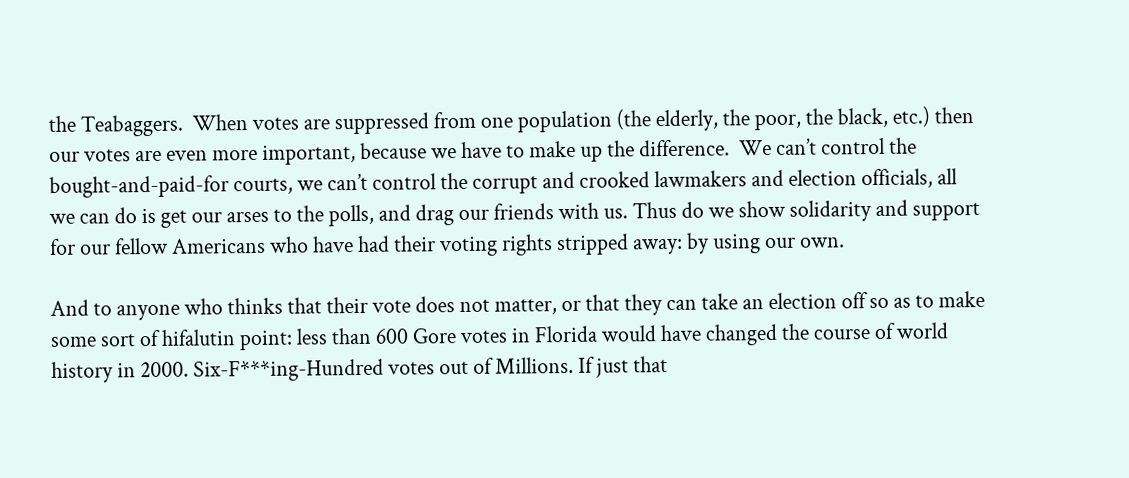the Teabaggers.  When votes are suppressed from one population (the elderly, the poor, the black, etc.) then our votes are even more important, because we have to make up the difference.  We can’t control the bought-and-paid-for courts, we can’t control the corrupt and crooked lawmakers and election officials, all we can do is get our arses to the polls, and drag our friends with us. Thus do we show solidarity and support for our fellow Americans who have had their voting rights stripped away: by using our own.

And to anyone who thinks that their vote does not matter, or that they can take an election off so as to make some sort of hifalutin point: less than 600 Gore votes in Florida would have changed the course of world history in 2000. Six-F***ing-Hundred votes out of Millions. If just that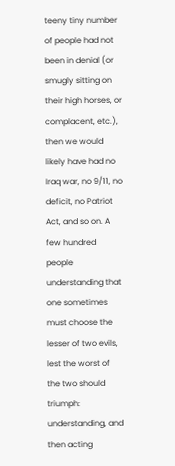teeny tiny number of people had not been in denial (or smugly sitting on their high horses, or complacent, etc.), then we would likely have had no Iraq war, no 9/11, no deficit, no Patriot Act, and so on. A few hundred people understanding that one sometimes must choose the lesser of two evils, lest the worst of the two should triumph: understanding, and then acting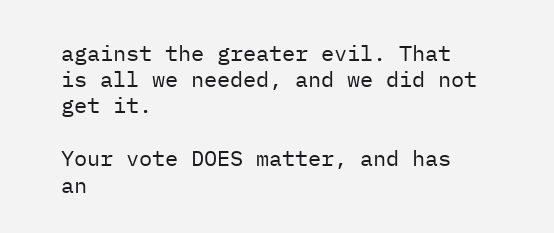against the greater evil. That is all we needed, and we did not get it.

Your vote DOES matter, and has an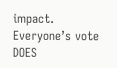impact. Everyone’s vote DOES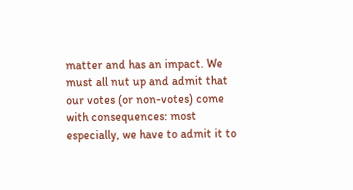matter and has an impact. We must all nut up and admit that our votes (or non-votes) come with consequences: most especially, we have to admit it to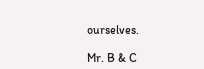ourselves.

Mr. B & C